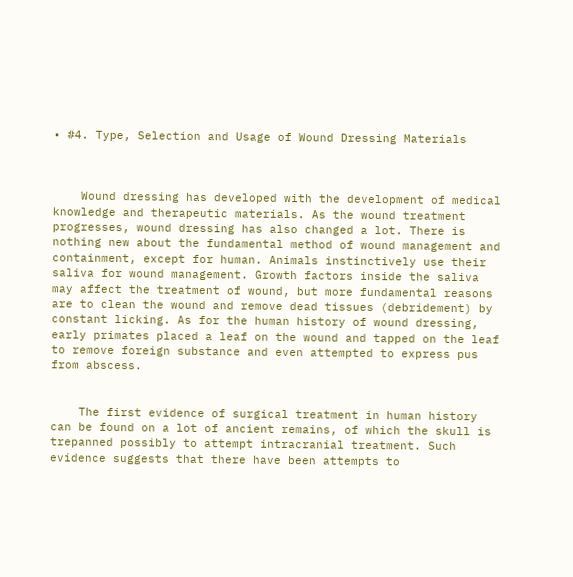• #4. Type, Selection and Usage of Wound Dressing Materials



    Wound dressing has developed with the development of medical knowledge and therapeutic materials. As the wound treatment progresses, wound dressing has also changed a lot. There is nothing new about the fundamental method of wound management and containment, except for human. Animals instinctively use their saliva for wound management. Growth factors inside the saliva may affect the treatment of wound, but more fundamental reasons are to clean the wound and remove dead tissues (debridement) by constant licking. As for the human history of wound dressing, early primates placed a leaf on the wound and tapped on the leaf to remove foreign substance and even attempted to express pus from abscess.


    The first evidence of surgical treatment in human history can be found on a lot of ancient remains, of which the skull is trepanned possibly to attempt intracranial treatment. Such evidence suggests that there have been attempts to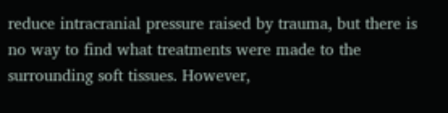reduce intracranial pressure raised by trauma, but there is no way to find what treatments were made to the surrounding soft tissues. However,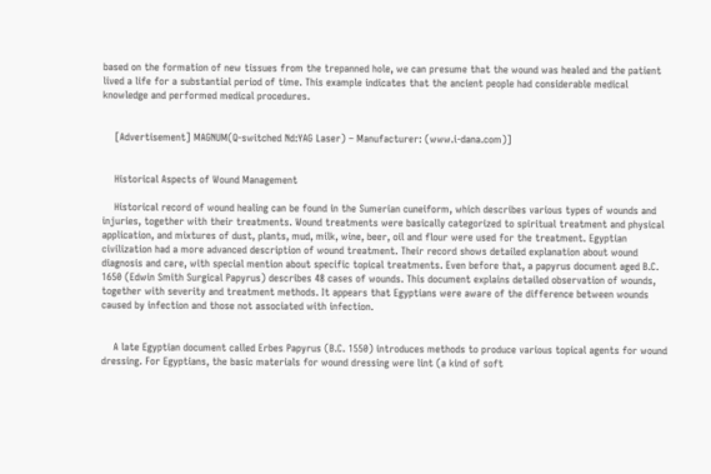based on the formation of new tissues from the trepanned hole, we can presume that the wound was healed and the patient lived a life for a substantial period of time. This example indicates that the ancient people had considerable medical knowledge and performed medical procedures.


    [Advertisement] MAGNUM(Q-switched Nd:YAG Laser) – Manufacturer: (www.i-dana.com)]


    Historical Aspects of Wound Management

    Historical record of wound healing can be found in the Sumerian cuneiform, which describes various types of wounds and injuries, together with their treatments. Wound treatments were basically categorized to spiritual treatment and physical application, and mixtures of dust, plants, mud, milk, wine, beer, oil and flour were used for the treatment. Egyptian civilization had a more advanced description of wound treatment. Their record shows detailed explanation about wound diagnosis and care, with special mention about specific topical treatments. Even before that, a papyrus document aged B.C. 1650 (Edwin Smith Surgical Papyrus) describes 48 cases of wounds. This document explains detailed observation of wounds, together with severity and treatment methods. It appears that Egyptians were aware of the difference between wounds caused by infection and those not associated with infection.


    A late Egyptian document called Erbes Papyrus (B.C. 1550) introduces methods to produce various topical agents for wound dressing. For Egyptians, the basic materials for wound dressing were lint (a kind of soft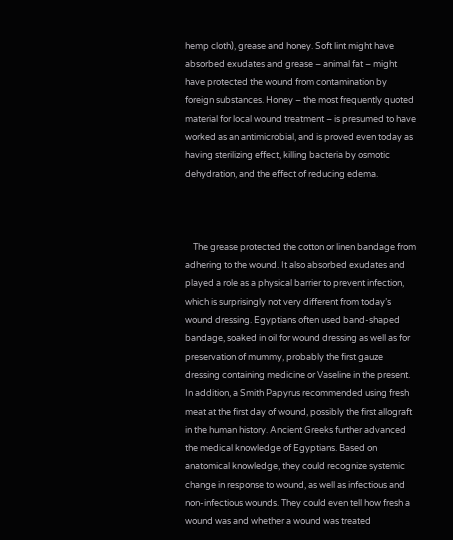hemp cloth), grease and honey. Soft lint might have absorbed exudates and grease – animal fat – might have protected the wound from contamination by foreign substances. Honey – the most frequently quoted material for local wound treatment – is presumed to have worked as an antimicrobial, and is proved even today as having sterilizing effect, killing bacteria by osmotic dehydration, and the effect of reducing edema.



    The grease protected the cotton or linen bandage from adhering to the wound. It also absorbed exudates and played a role as a physical barrier to prevent infection, which is surprisingly not very different from today’s wound dressing. Egyptians often used band-shaped bandage, soaked in oil for wound dressing as well as for preservation of mummy, probably the first gauze dressing containing medicine or Vaseline in the present. In addition, a Smith Papyrus recommended using fresh meat at the first day of wound, possibly the first allograft in the human history. Ancient Greeks further advanced the medical knowledge of Egyptians. Based on anatomical knowledge, they could recognize systemic change in response to wound, as well as infectious and non-infectious wounds. They could even tell how fresh a wound was and whether a wound was treated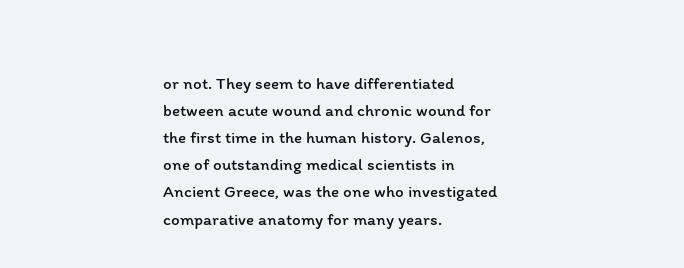or not. They seem to have differentiated between acute wound and chronic wound for the first time in the human history. Galenos, one of outstanding medical scientists in Ancient Greece, was the one who investigated comparative anatomy for many years.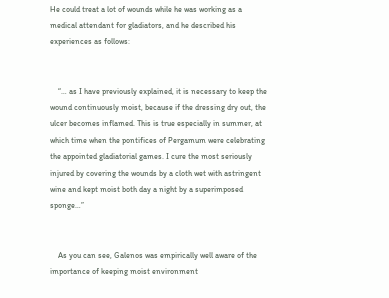He could treat a lot of wounds while he was working as a medical attendant for gladiators, and he described his experiences as follows:


    “… as I have previously explained, it is necessary to keep the wound continuously moist, because if the dressing dry out, the ulcer becomes inflamed. This is true especially in summer, at which time when the pontifices of Pergamum were celebrating the appointed gladiatorial games. I cure the most seriously injured by covering the wounds by a cloth wet with astringent wine and kept moist both day a night by a superimposed sponge…”


    As you can see, Galenos was empirically well aware of the importance of keeping moist environment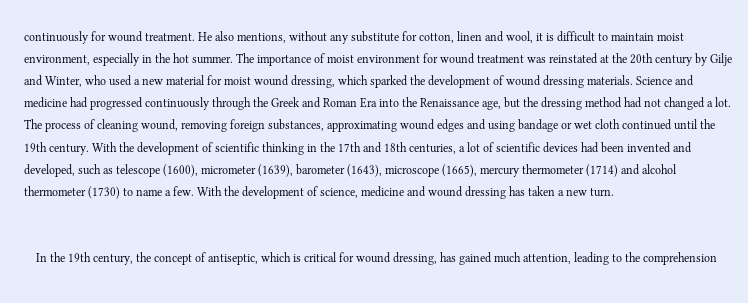continuously for wound treatment. He also mentions, without any substitute for cotton, linen and wool, it is difficult to maintain moist environment, especially in the hot summer. The importance of moist environment for wound treatment was reinstated at the 20th century by Gilje and Winter, who used a new material for moist wound dressing, which sparked the development of wound dressing materials. Science and medicine had progressed continuously through the Greek and Roman Era into the Renaissance age, but the dressing method had not changed a lot. The process of cleaning wound, removing foreign substances, approximating wound edges and using bandage or wet cloth continued until the 19th century. With the development of scientific thinking in the 17th and 18th centuries, a lot of scientific devices had been invented and developed, such as telescope (1600), micrometer (1639), barometer (1643), microscope (1665), mercury thermometer (1714) and alcohol thermometer (1730) to name a few. With the development of science, medicine and wound dressing has taken a new turn.


    In the 19th century, the concept of antiseptic, which is critical for wound dressing, has gained much attention, leading to the comprehension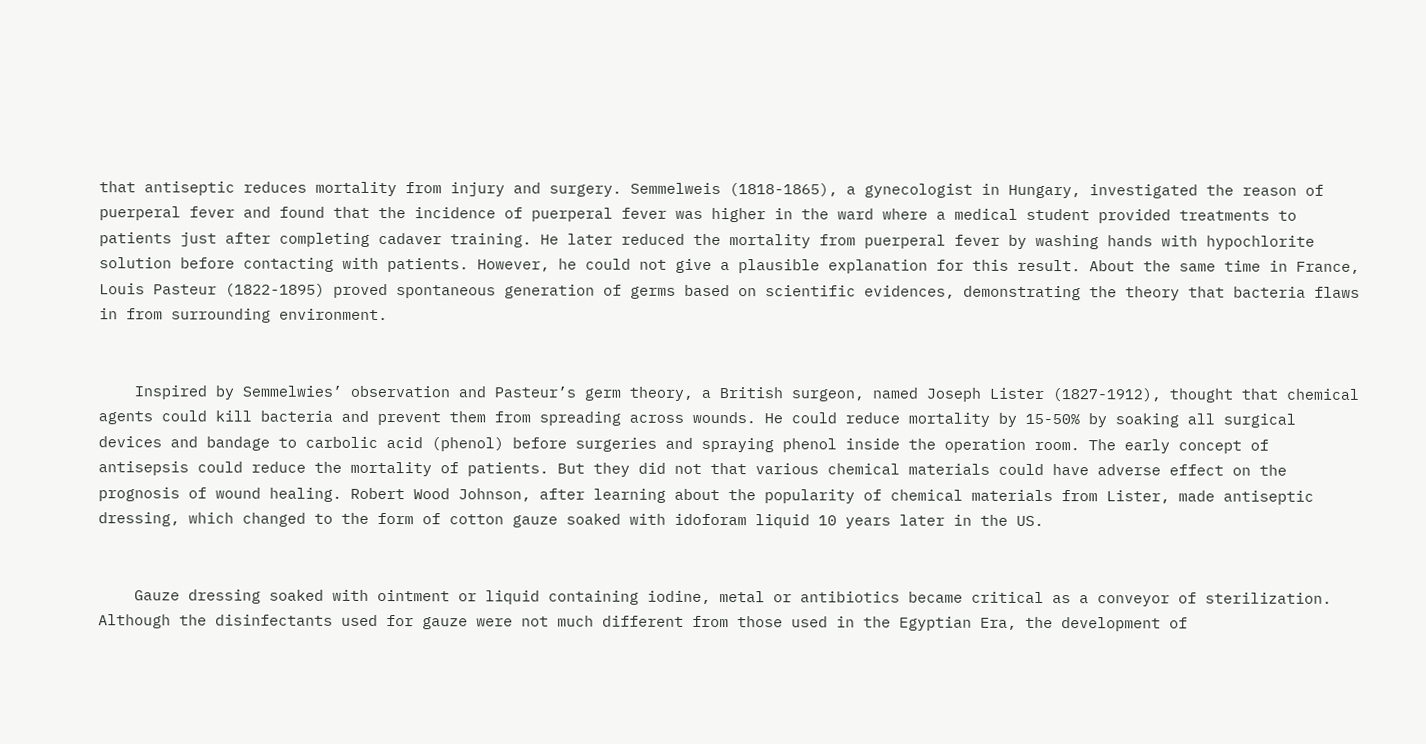that antiseptic reduces mortality from injury and surgery. Semmelweis (1818-1865), a gynecologist in Hungary, investigated the reason of puerperal fever and found that the incidence of puerperal fever was higher in the ward where a medical student provided treatments to patients just after completing cadaver training. He later reduced the mortality from puerperal fever by washing hands with hypochlorite solution before contacting with patients. However, he could not give a plausible explanation for this result. About the same time in France, Louis Pasteur (1822-1895) proved spontaneous generation of germs based on scientific evidences, demonstrating the theory that bacteria flaws in from surrounding environment.


    Inspired by Semmelwies’ observation and Pasteur’s germ theory, a British surgeon, named Joseph Lister (1827-1912), thought that chemical agents could kill bacteria and prevent them from spreading across wounds. He could reduce mortality by 15-50% by soaking all surgical devices and bandage to carbolic acid (phenol) before surgeries and spraying phenol inside the operation room. The early concept of antisepsis could reduce the mortality of patients. But they did not that various chemical materials could have adverse effect on the prognosis of wound healing. Robert Wood Johnson, after learning about the popularity of chemical materials from Lister, made antiseptic dressing, which changed to the form of cotton gauze soaked with idoforam liquid 10 years later in the US.


    Gauze dressing soaked with ointment or liquid containing iodine, metal or antibiotics became critical as a conveyor of sterilization. Although the disinfectants used for gauze were not much different from those used in the Egyptian Era, the development of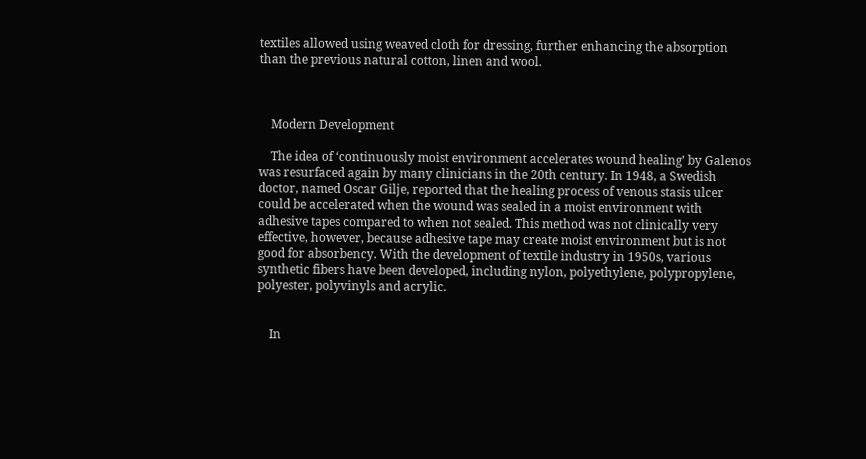textiles allowed using weaved cloth for dressing, further enhancing the absorption than the previous natural cotton, linen and wool.



    Modern Development

    The idea of ‘continuously moist environment accelerates wound healing’ by Galenos was resurfaced again by many clinicians in the 20th century. In 1948, a Swedish doctor, named Oscar Gilje, reported that the healing process of venous stasis ulcer could be accelerated when the wound was sealed in a moist environment with adhesive tapes compared to when not sealed. This method was not clinically very effective, however, because adhesive tape may create moist environment but is not good for absorbency. With the development of textile industry in 1950s, various synthetic fibers have been developed, including nylon, polyethylene, polypropylene, polyester, polyvinyls and acrylic.


    In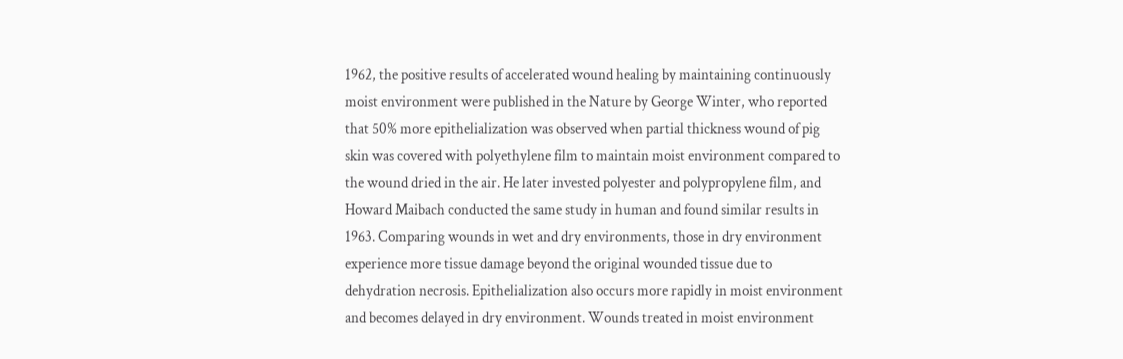1962, the positive results of accelerated wound healing by maintaining continuously moist environment were published in the Nature by George Winter, who reported that 50% more epithelialization was observed when partial thickness wound of pig skin was covered with polyethylene film to maintain moist environment compared to the wound dried in the air. He later invested polyester and polypropylene film, and Howard Maibach conducted the same study in human and found similar results in 1963. Comparing wounds in wet and dry environments, those in dry environment experience more tissue damage beyond the original wounded tissue due to dehydration necrosis. Epithelialization also occurs more rapidly in moist environment and becomes delayed in dry environment. Wounds treated in moist environment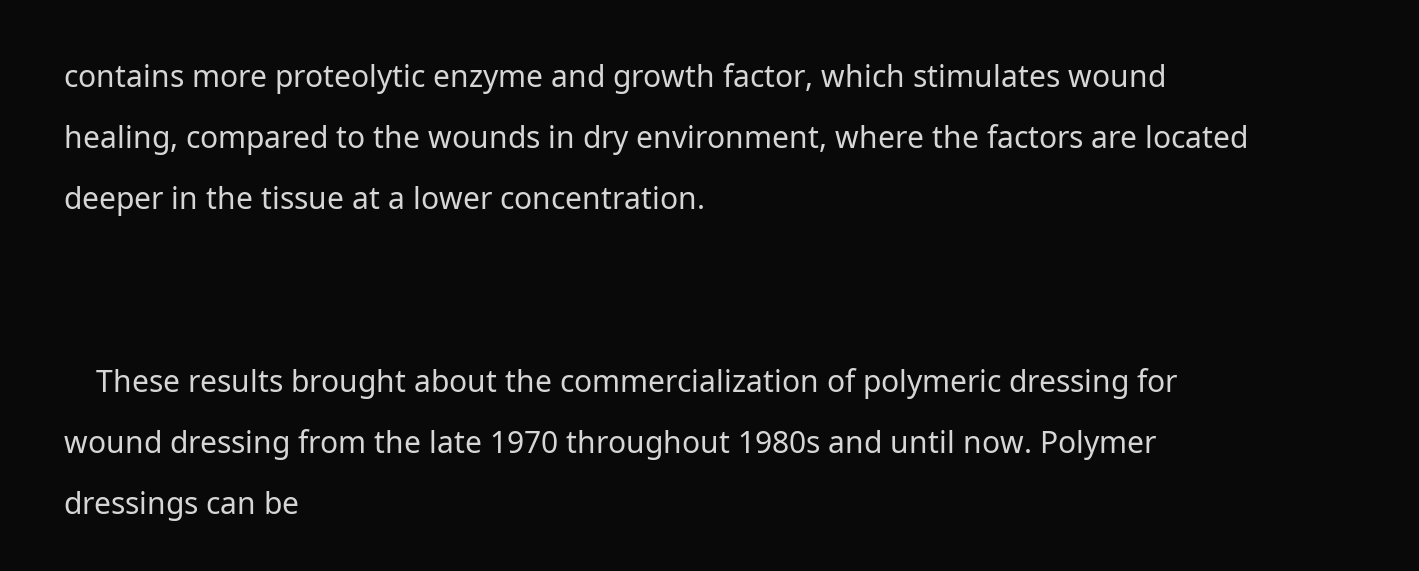contains more proteolytic enzyme and growth factor, which stimulates wound healing, compared to the wounds in dry environment, where the factors are located deeper in the tissue at a lower concentration.


    These results brought about the commercialization of polymeric dressing for wound dressing from the late 1970 throughout 1980s and until now. Polymer dressings can be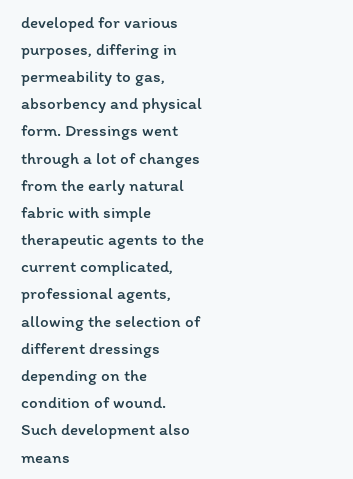developed for various purposes, differing in permeability to gas, absorbency and physical form. Dressings went through a lot of changes from the early natural fabric with simple therapeutic agents to the current complicated, professional agents, allowing the selection of different dressings depending on the condition of wound. Such development also means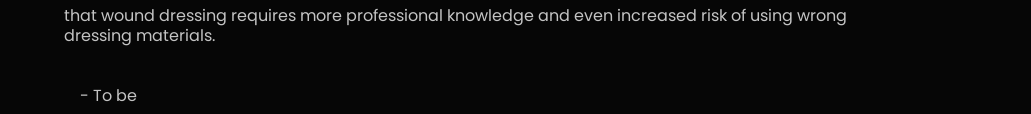that wound dressing requires more professional knowledge and even increased risk of using wrong dressing materials.


    - To be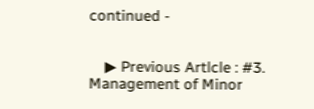continued -


    ▶ Previous Artlcle : #3. Management of Minor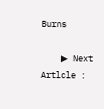Burns

    ▶ Next Artlcle :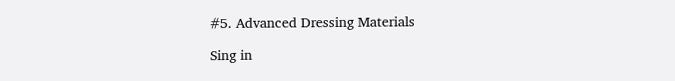#5. Advanced Dressing Materials

Sing in